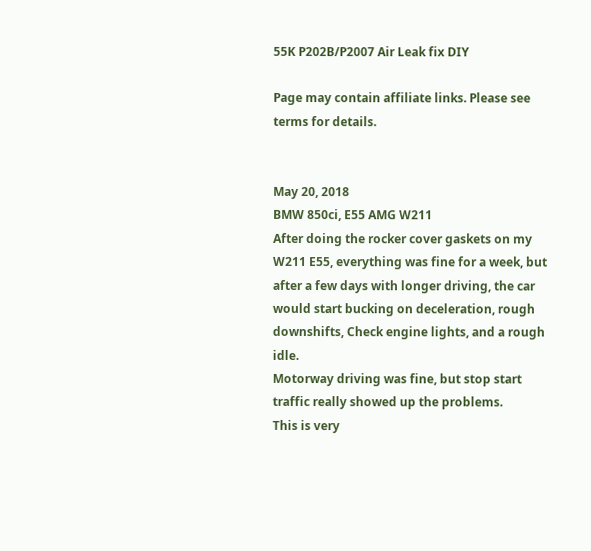55K P202B/P2007 Air Leak fix DIY

Page may contain affiliate links. Please see terms for details.


May 20, 2018
BMW 850ci, E55 AMG W211
After doing the rocker cover gaskets on my W211 E55, everything was fine for a week, but after a few days with longer driving, the car would start bucking on deceleration, rough downshifts, Check engine lights, and a rough idle.
Motorway driving was fine, but stop start traffic really showed up the problems.
This is very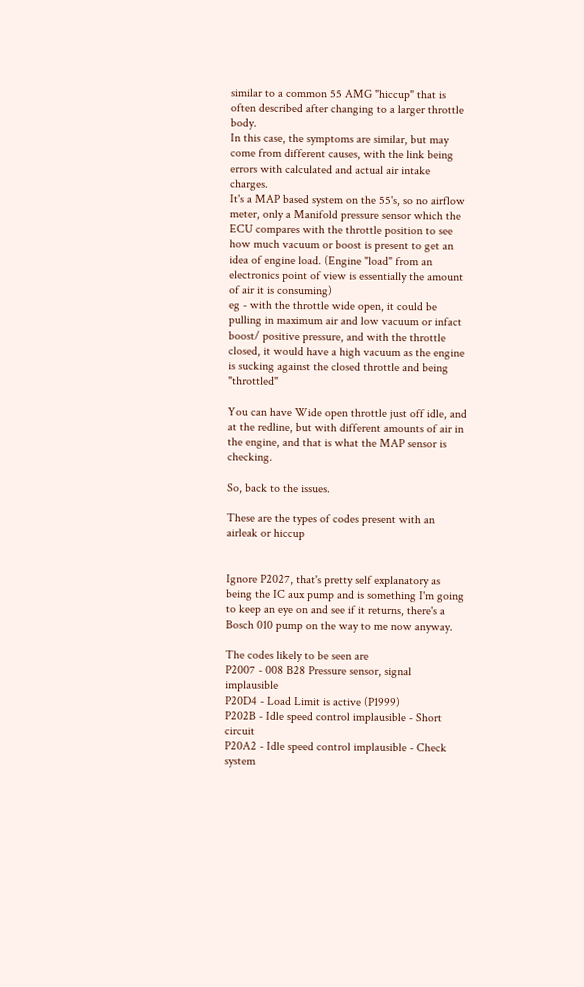similar to a common 55 AMG "hiccup" that is often described after changing to a larger throttle body.
In this case, the symptoms are similar, but may come from different causes, with the link being errors with calculated and actual air intake charges.
It's a MAP based system on the 55's, so no airflow meter, only a Manifold pressure sensor which the ECU compares with the throttle position to see how much vacuum or boost is present to get an idea of engine load. (Engine "load" from an electronics point of view is essentially the amount of air it is consuming)
eg - with the throttle wide open, it could be pulling in maximum air and low vacuum or infact boost/ positive pressure, and with the throttle closed, it would have a high vacuum as the engine is sucking against the closed throttle and being "throttled"

You can have Wide open throttle just off idle, and at the redline, but with different amounts of air in the engine, and that is what the MAP sensor is checking.

So, back to the issues.

These are the types of codes present with an airleak or hiccup


Ignore P2027, that's pretty self explanatory as being the IC aux pump and is something I'm going to keep an eye on and see if it returns, there's a Bosch 010 pump on the way to me now anyway.

The codes likely to be seen are
P2007 - 008 B28 Pressure sensor, signal implausible
P20D4 - Load Limit is active (P1999)
P202B - Idle speed control implausible - Short circuit
P20A2 - Idle speed control implausible - Check system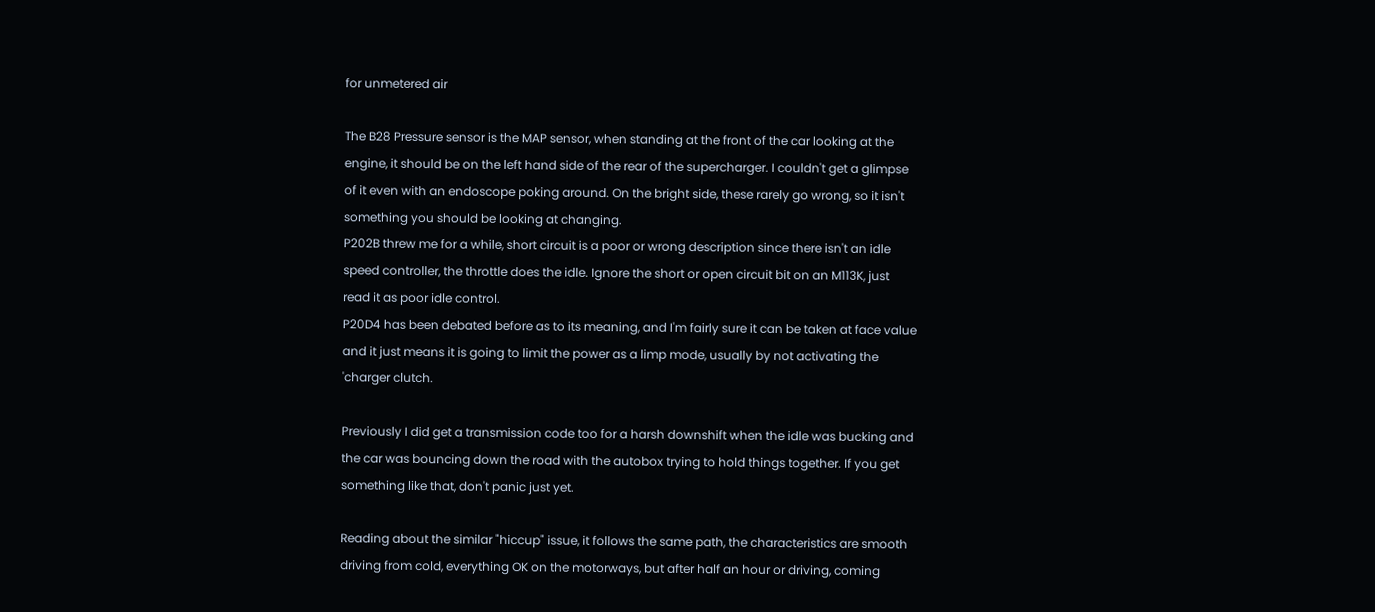for unmetered air

The B28 Pressure sensor is the MAP sensor, when standing at the front of the car looking at the engine, it should be on the left hand side of the rear of the supercharger. I couldn't get a glimpse of it even with an endoscope poking around. On the bright side, these rarely go wrong, so it isn't something you should be looking at changing.
P202B threw me for a while, short circuit is a poor or wrong description since there isn't an idle speed controller, the throttle does the idle. Ignore the short or open circuit bit on an M113K, just read it as poor idle control.
P20D4 has been debated before as to its meaning, and I'm fairly sure it can be taken at face value and it just means it is going to limit the power as a limp mode, usually by not activating the 'charger clutch.

Previously I did get a transmission code too for a harsh downshift when the idle was bucking and the car was bouncing down the road with the autobox trying to hold things together. If you get something like that, don't panic just yet.

Reading about the similar "hiccup" issue, it follows the same path, the characteristics are smooth driving from cold, everything OK on the motorways, but after half an hour or driving, coming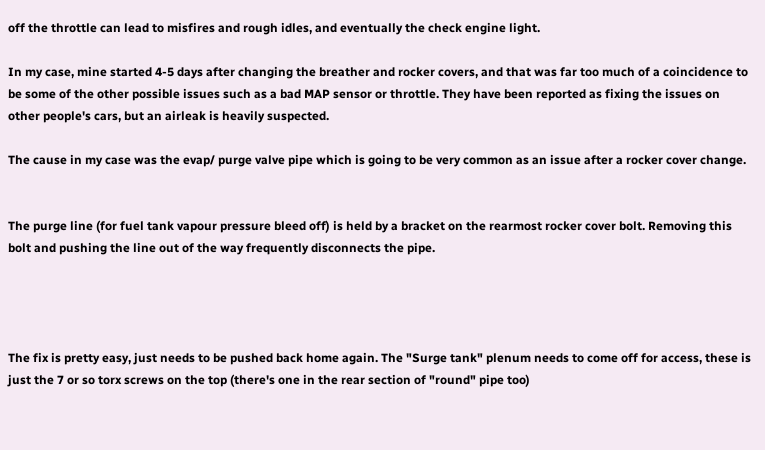off the throttle can lead to misfires and rough idles, and eventually the check engine light.

In my case, mine started 4-5 days after changing the breather and rocker covers, and that was far too much of a coincidence to be some of the other possible issues such as a bad MAP sensor or throttle. They have been reported as fixing the issues on other people's cars, but an airleak is heavily suspected.

The cause in my case was the evap/ purge valve pipe which is going to be very common as an issue after a rocker cover change.


The purge line (for fuel tank vapour pressure bleed off) is held by a bracket on the rearmost rocker cover bolt. Removing this bolt and pushing the line out of the way frequently disconnects the pipe.




The fix is pretty easy, just needs to be pushed back home again. The "Surge tank" plenum needs to come off for access, these is just the 7 or so torx screws on the top (there's one in the rear section of "round" pipe too)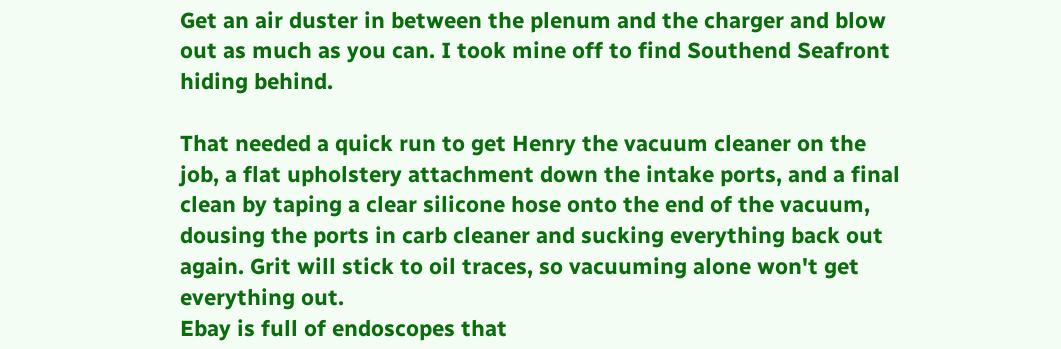Get an air duster in between the plenum and the charger and blow out as much as you can. I took mine off to find Southend Seafront hiding behind.

That needed a quick run to get Henry the vacuum cleaner on the job, a flat upholstery attachment down the intake ports, and a final clean by taping a clear silicone hose onto the end of the vacuum, dousing the ports in carb cleaner and sucking everything back out again. Grit will stick to oil traces, so vacuuming alone won't get everything out.
Ebay is full of endoscopes that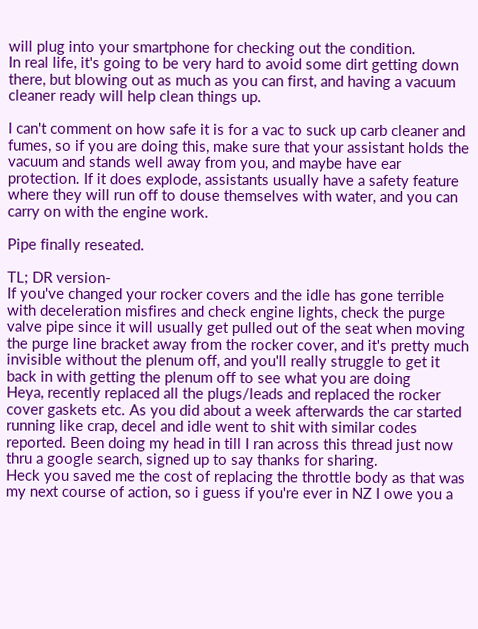will plug into your smartphone for checking out the condition.
In real life, it's going to be very hard to avoid some dirt getting down there, but blowing out as much as you can first, and having a vacuum cleaner ready will help clean things up.

I can't comment on how safe it is for a vac to suck up carb cleaner and fumes, so if you are doing this, make sure that your assistant holds the vacuum and stands well away from you, and maybe have ear protection. If it does explode, assistants usually have a safety feature where they will run off to douse themselves with water, and you can carry on with the engine work.

Pipe finally reseated.

TL; DR version-
If you've changed your rocker covers and the idle has gone terrible with deceleration misfires and check engine lights, check the purge valve pipe since it will usually get pulled out of the seat when moving the purge line bracket away from the rocker cover, and it's pretty much invisible without the plenum off, and you'll really struggle to get it back in with getting the plenum off to see what you are doing
Heya, recently replaced all the plugs/leads and replaced the rocker cover gaskets etc. As you did about a week afterwards the car started running like crap, decel and idle went to shit with similar codes reported. Been doing my head in till I ran across this thread just now thru a google search, signed up to say thanks for sharing.
Heck you saved me the cost of replacing the throttle body as that was my next course of action, so i guess if you're ever in NZ I owe you a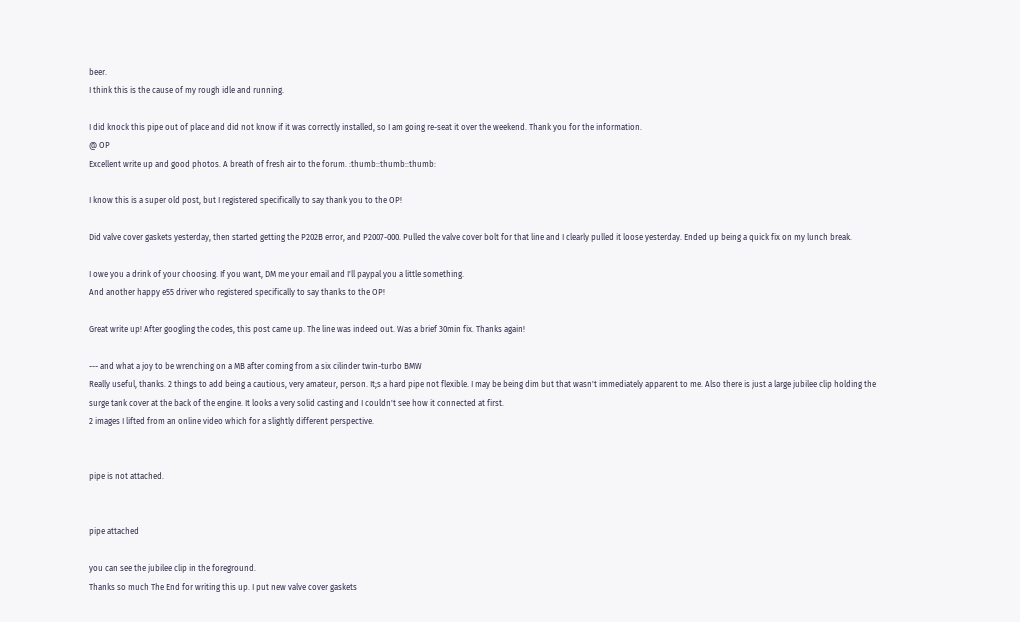beer.
I think this is the cause of my rough idle and running.

I did knock this pipe out of place and did not know if it was correctly installed, so I am going re-seat it over the weekend. Thank you for the information.
@ OP
Excellent write up and good photos. A breath of fresh air to the forum. :thumb::thumb::thumb:

I know this is a super old post, but I registered specifically to say thank you to the OP!

Did valve cover gaskets yesterday, then started getting the P202B error, and P2007-000. Pulled the valve cover bolt for that line and I clearly pulled it loose yesterday. Ended up being a quick fix on my lunch break.

I owe you a drink of your choosing. If you want, DM me your email and I'll paypal you a little something.
And another happy e55 driver who registered specifically to say thanks to the OP!

Great write up! After googling the codes, this post came up. The line was indeed out. Was a brief 30min fix. Thanks again!

--- and what a joy to be wrenching on a MB after coming from a six cilinder twin-turbo BMW
Really useful, thanks. 2 things to add being a cautious, very amateur, person. It;s a hard pipe not flexible. I may be being dim but that wasn't immediately apparent to me. Also there is just a large jubilee clip holding the surge tank cover at the back of the engine. It looks a very solid casting and I couldn't see how it connected at first.
2 images I lifted from an online video which for a slightly different perspective.


pipe is not attached.


pipe attached

you can see the jubilee clip in the foreground.
Thanks so much The End for writing this up. I put new valve cover gaskets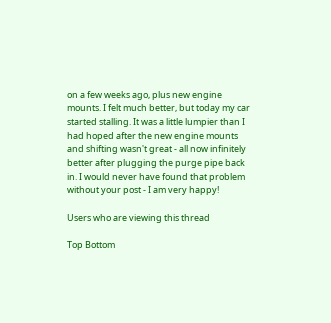on a few weeks ago, plus new engine mounts. I felt much better, but today my car started stalling. It was a little lumpier than I had hoped after the new engine mounts and shifting wasn't great - all now infinitely better after plugging the purge pipe back in. I would never have found that problem without your post - I am very happy!

Users who are viewing this thread

Top Bottom